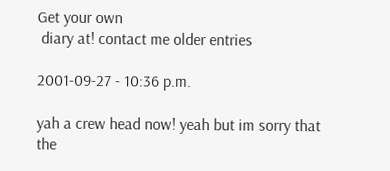Get your own
 diary at! contact me older entries

2001-09-27 - 10:36 p.m.

yah a crew head now! yeah but im sorry that the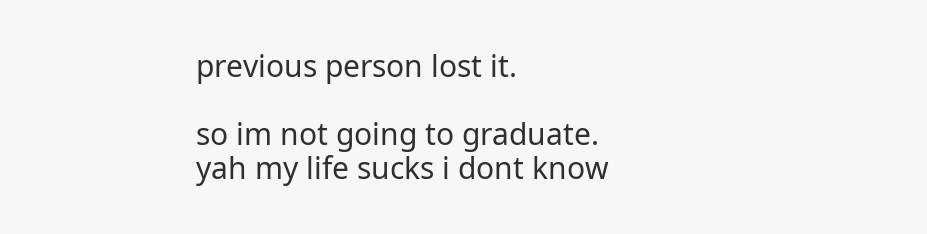previous person lost it.

so im not going to graduate. yah my life sucks i dont know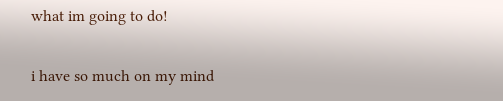what im going to do!

i have so much on my mind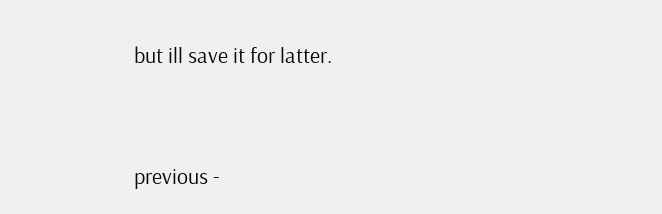but ill save it for latter.




previous -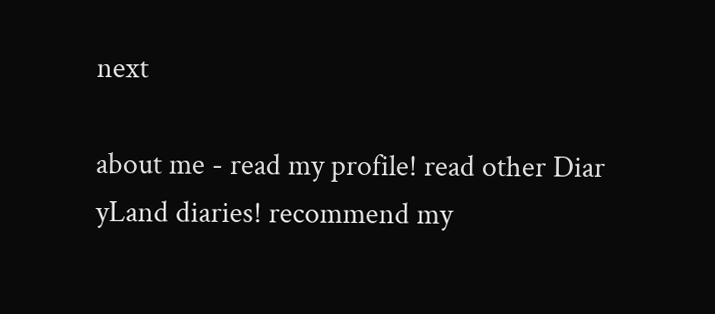next

about me - read my profile! read other Diar
yLand diaries! recommend my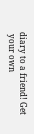diary to a friend! Get
 your own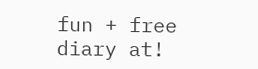fun + free diary at!